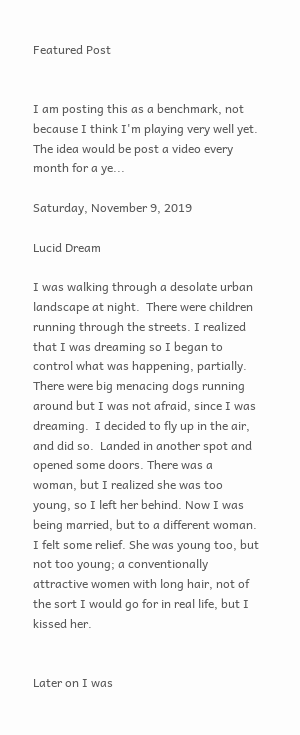Featured Post


I am posting this as a benchmark, not because I think I'm playing very well yet.  The idea would be post a video every month for a ye...

Saturday, November 9, 2019

Lucid Dream

I was walking through a desolate urban landscape at night.  There were children running through the streets. I realized that I was dreaming so I began to control what was happening, partially. There were big menacing dogs running around but I was not afraid, since I was dreaming.  I decided to fly up in the air, and did so.  Landed in another spot and opened some doors. There was a woman, but I realized she was too young, so I left her behind. Now I was being married, but to a different woman. I felt some relief. She was young too, but not too young; a conventionally attractive women with long hair, not of the sort I would go for in real life, but I kissed her.


Later on I was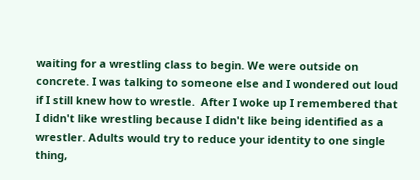waiting for a wrestling class to begin. We were outside on concrete. I was talking to someone else and I wondered out loud if I still knew how to wrestle.  After I woke up I remembered that I didn't like wrestling because I didn't like being identified as a wrestler. Adults would try to reduce your identity to one single thing,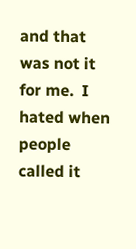and that was not it for me.  I hated when people called it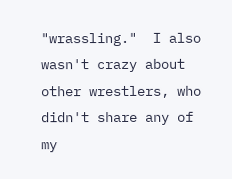"wrassling."  I also wasn't crazy about other wrestlers, who didn't share any of my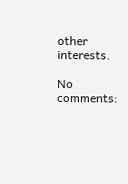other interests.

No comments: